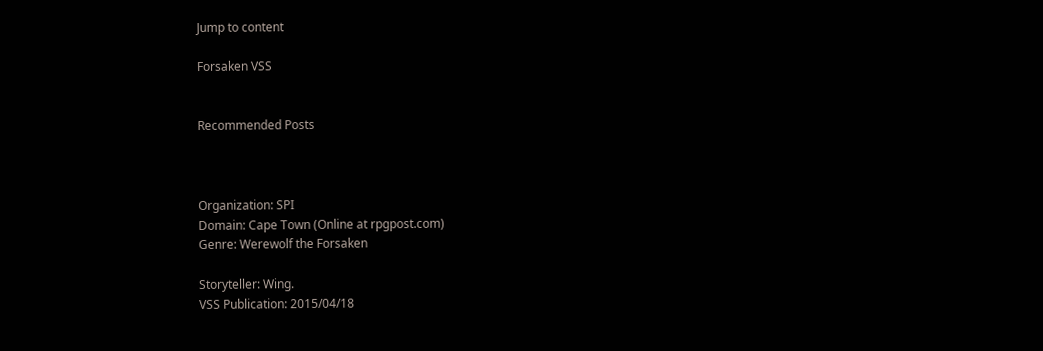Jump to content

Forsaken VSS


Recommended Posts



Organization: SPI
Domain: Cape Town (Online at rpgpost.com)
Genre: Werewolf the Forsaken

Storyteller: Wing.
VSS Publication: 2015/04/18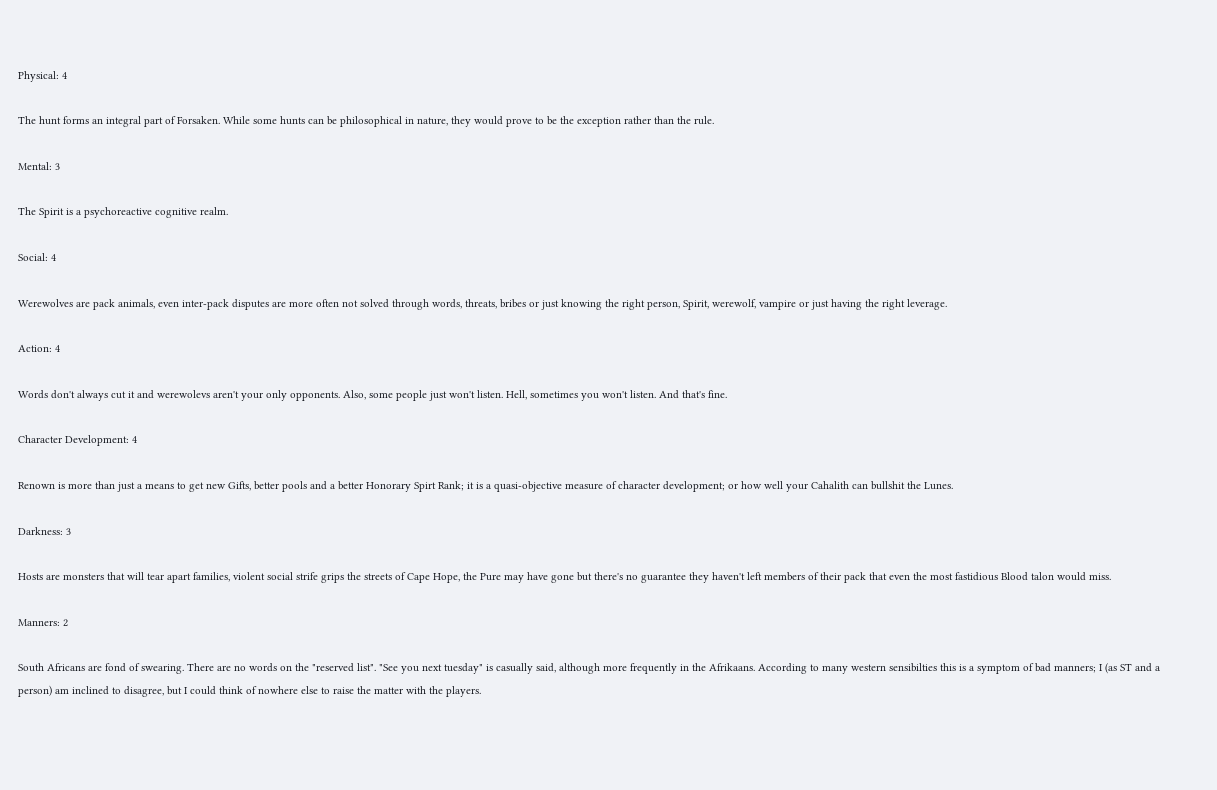Physical: 4

The hunt forms an integral part of Forsaken. While some hunts can be philosophical in nature, they would prove to be the exception rather than the rule.

Mental: 3

The Spirit is a psychoreactive cognitive realm.

Social: 4

Werewolves are pack animals, even inter-pack disputes are more often not solved through words, threats, bribes or just knowing the right person, Spirit, werewolf, vampire or just having the right leverage.

Action: 4

Words don't always cut it and werewolevs aren't your only opponents. Also, some people just won't listen. Hell, sometimes you won't listen. And that's fine.

Character Development: 4

Renown is more than just a means to get new Gifts, better pools and a better Honorary Spirt Rank; it is a quasi-objective measure of character development; or how well your Cahalith can bullshit the Lunes.

Darkness: 3

Hosts are monsters that will tear apart families, violent social strife grips the streets of Cape Hope, the Pure may have gone but there's no guarantee they haven't left members of their pack that even the most fastidious Blood talon would miss.

Manners: 2

South Africans are fond of swearing. There are no words on the "reserved list". "See you next tuesday" is casually said, although more frequently in the Afrikaans. According to many western sensibilties this is a symptom of bad manners; I (as ST and a person) am inclined to disagree, but I could think of nowhere else to raise the matter with the players.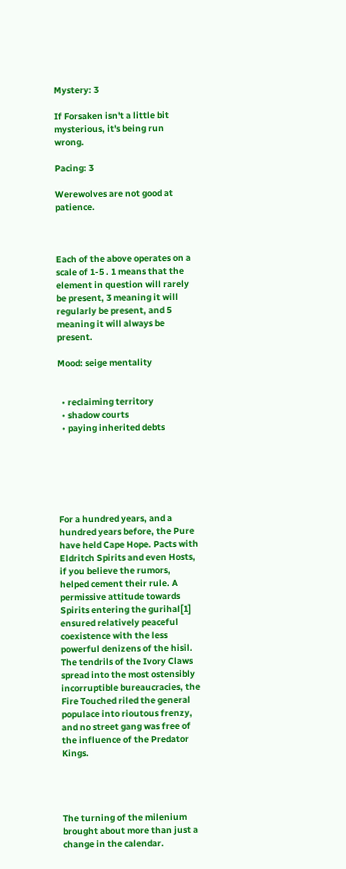Mystery: 3

If Forsaken isn't a little bit mysterious, it's being run wrong.

Pacing: 3

Werewolves are not good at patience.



Each of the above operates on a scale of 1-5 . 1 means that the element in question will rarely be present, 3 meaning it will regularly be present, and 5 meaning it will always be present.

Mood: seige mentality


  • reclaiming territory
  • shadow courts
  • paying inherited debts






For a hundred years, and a hundred years before, the Pure have held Cape Hope. Pacts with Eldritch Spirits and even Hosts, if you believe the rumors, helped cement their rule. A permissive attitude towards Spirits entering the gurihal[1] ensured relatively peaceful coexistence with the less powerful denizens of the hisil. The tendrils of the Ivory Claws spread into the most ostensibly incorruptible bureaucracies, the Fire Touched riled the general populace into rioutous frenzy, and no street gang was free of the influence of the Predator Kings.




The turning of the milenium brought about more than just a change in the calendar.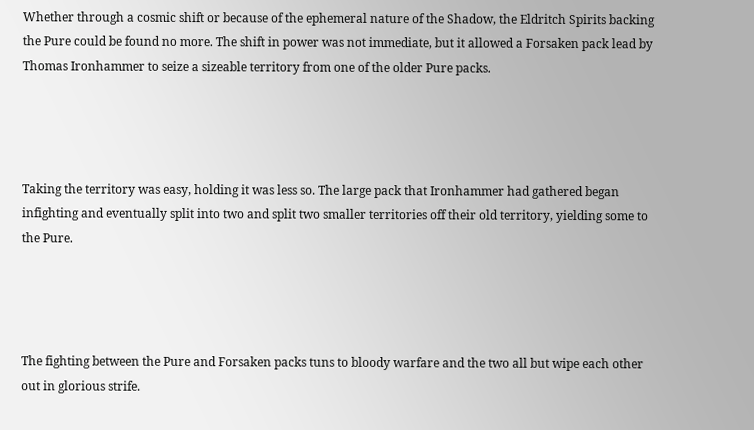Whether through a cosmic shift or because of the ephemeral nature of the Shadow, the Eldritch Spirits backing the Pure could be found no more. The shift in power was not immediate, but it allowed a Forsaken pack lead by Thomas Ironhammer to seize a sizeable territory from one of the older Pure packs.




Taking the territory was easy, holding it was less so. The large pack that Ironhammer had gathered began infighting and eventually split into two and split two smaller territories off their old territory, yielding some to the Pure.




The fighting between the Pure and Forsaken packs tuns to bloody warfare and the two all but wipe each other out in glorious strife.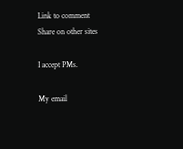Link to comment
Share on other sites

I accept PMs.

My email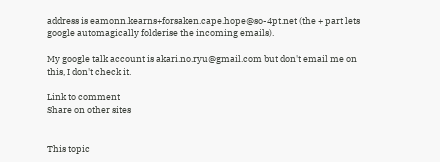address is eamonn.kearns+forsaken.cape.hope@so-4pt.net (the + part lets google automagically folderise the incoming emails).

My google talk account is akari.no.ryu@gmail.com but don't email me on this, I don't check it.

Link to comment
Share on other sites


This topic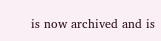is now archived and is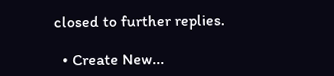closed to further replies.

  • Create New...